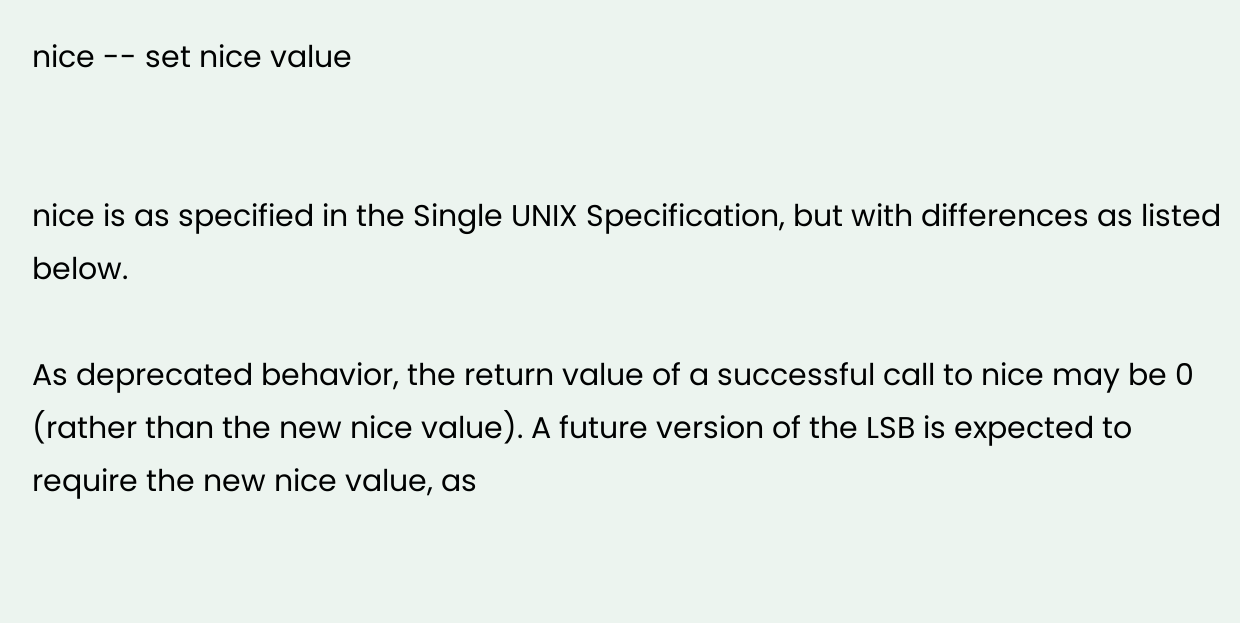nice -- set nice value


nice is as specified in the Single UNIX Specification, but with differences as listed below.

As deprecated behavior, the return value of a successful call to nice may be 0 (rather than the new nice value). A future version of the LSB is expected to require the new nice value, as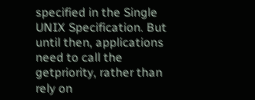specified in the Single UNIX Specification. But until then, applications need to call the getpriority, rather than rely on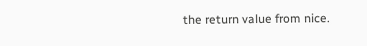the return value from nice.